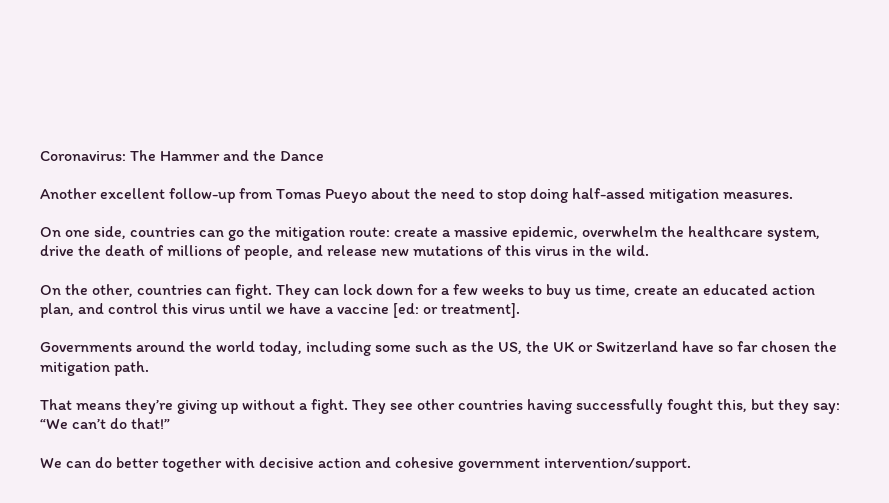Coronavirus: The Hammer and the Dance

Another excellent follow-up from Tomas Pueyo about the need to stop doing half-assed mitigation measures.

On one side, countries can go the mitigation route: create a massive epidemic, overwhelm the healthcare system, drive the death of millions of people, and release new mutations of this virus in the wild.

On the other, countries can fight. They can lock down for a few weeks to buy us time, create an educated action plan, and control this virus until we have a vaccine [ed: or treatment].

Governments around the world today, including some such as the US, the UK or Switzerland have so far chosen the mitigation path.

That means they’re giving up without a fight. They see other countries having successfully fought this, but they say: “We can’t do that!”

We can do better together with decisive action and cohesive government intervention/support.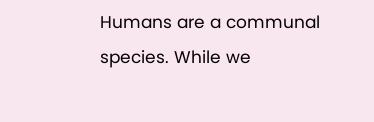Humans are a communal species. While we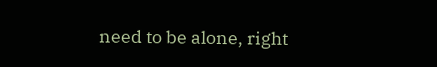need to be alone, right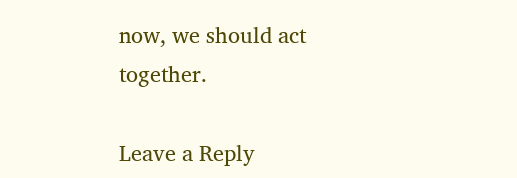now, we should act together.

Leave a Reply